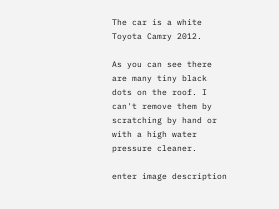The car is a white Toyota Camry 2012.

As you can see there are many tiny black dots on the roof. I can't remove them by scratching by hand or with a high water pressure cleaner.

enter image description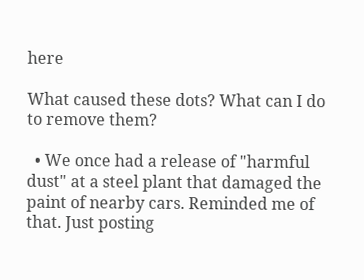here

What caused these dots? What can I do to remove them?

  • We once had a release of "harmful dust" at a steel plant that damaged the paint of nearby cars. Reminded me of that. Just posting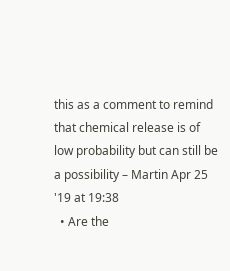this as a comment to remind that chemical release is of low probability but can still be a possibility – Martin Apr 25 '19 at 19:38
  • Are the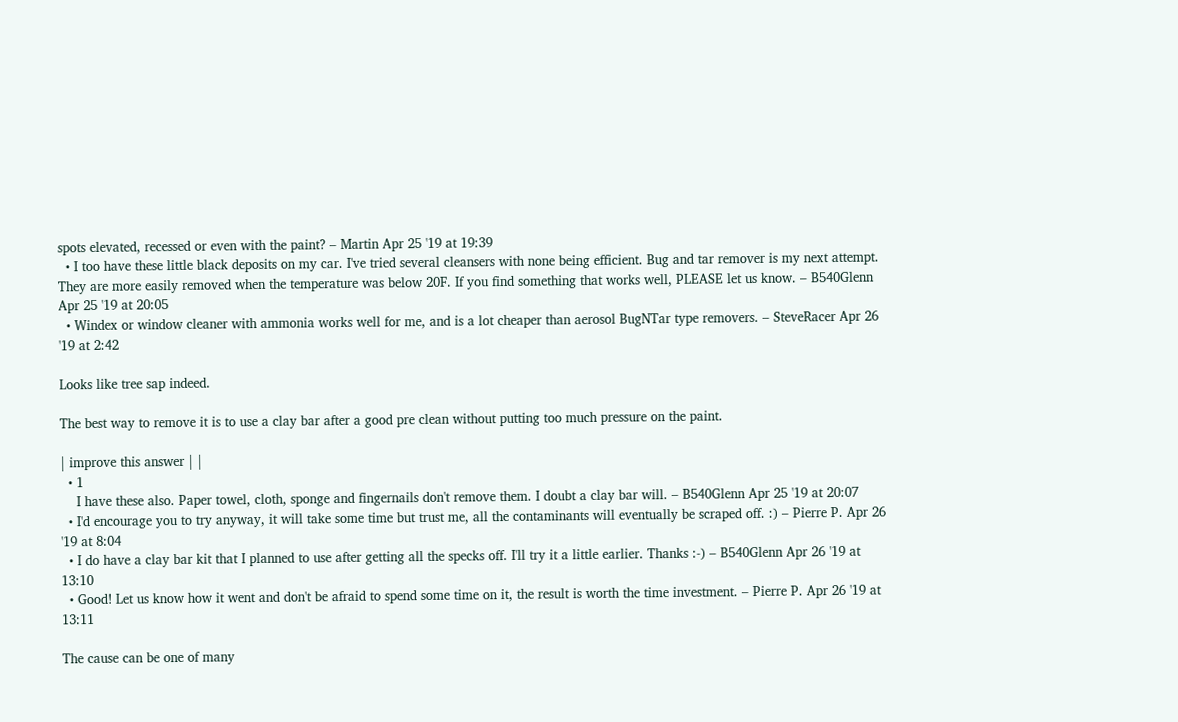spots elevated, recessed or even with the paint? – Martin Apr 25 '19 at 19:39
  • I too have these little black deposits on my car. I've tried several cleansers with none being efficient. Bug and tar remover is my next attempt. They are more easily removed when the temperature was below 20F. If you find something that works well, PLEASE let us know. – B540Glenn Apr 25 '19 at 20:05
  • Windex or window cleaner with ammonia works well for me, and is a lot cheaper than aerosol BugNTar type removers. – SteveRacer Apr 26 '19 at 2:42

Looks like tree sap indeed.

The best way to remove it is to use a clay bar after a good pre clean without putting too much pressure on the paint.

| improve this answer | |
  • 1
    I have these also. Paper towel, cloth, sponge and fingernails don't remove them. I doubt a clay bar will. – B540Glenn Apr 25 '19 at 20:07
  • I'd encourage you to try anyway, it will take some time but trust me, all the contaminants will eventually be scraped off. :) – Pierre P. Apr 26 '19 at 8:04
  • I do have a clay bar kit that I planned to use after getting all the specks off. I'll try it a little earlier. Thanks :-) – B540Glenn Apr 26 '19 at 13:10
  • Good! Let us know how it went and don't be afraid to spend some time on it, the result is worth the time investment. – Pierre P. Apr 26 '19 at 13:11

The cause can be one of many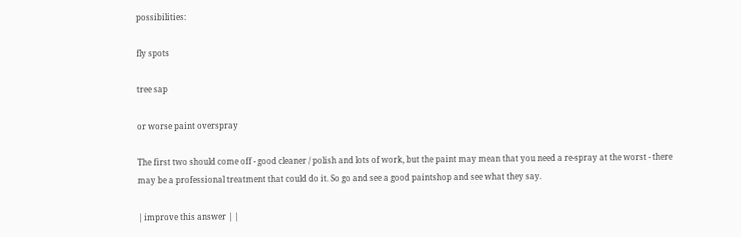possibilities:

fly spots

tree sap

or worse paint overspray

The first two should come off - good cleaner / polish and lots of work, but the paint may mean that you need a re-spray at the worst - there may be a professional treatment that could do it. So go and see a good paintshop and see what they say.

| improve this answer | |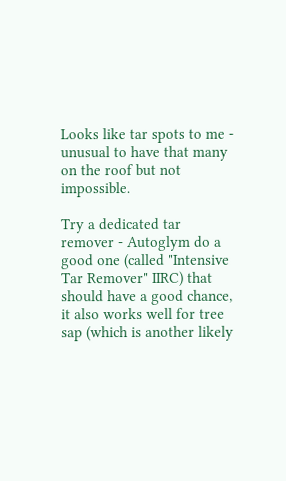Looks like tar spots to me - unusual to have that many on the roof but not impossible.

Try a dedicated tar remover - Autoglym do a good one (called "Intensive Tar Remover" IIRC) that should have a good chance, it also works well for tree sap (which is another likely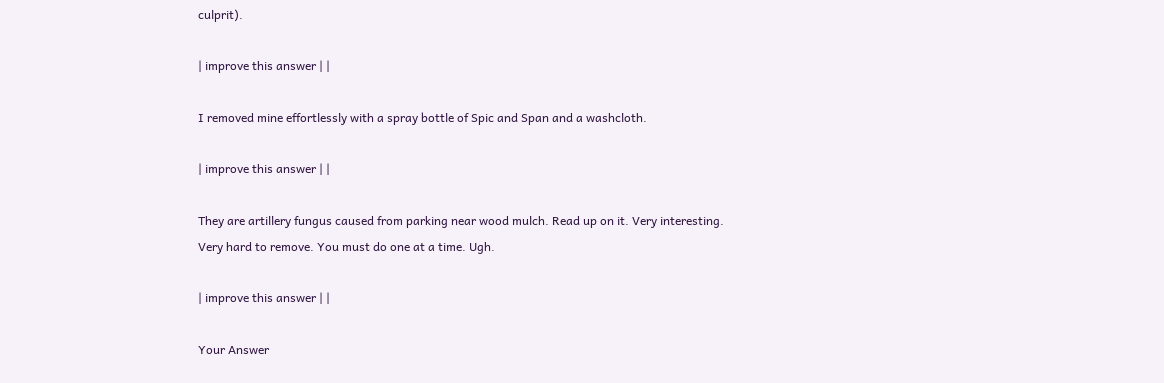culprit).

| improve this answer | |

I removed mine effortlessly with a spray bottle of Spic and Span and a washcloth.

| improve this answer | |

They are artillery fungus caused from parking near wood mulch. Read up on it. Very interesting. Very hard to remove. You must do one at a time. Ugh.

| improve this answer | |

Your Answer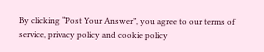By clicking “Post Your Answer”, you agree to our terms of service, privacy policy and cookie policy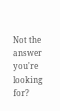Not the answer you're looking for?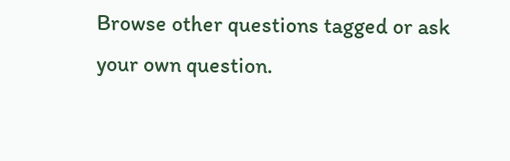Browse other questions tagged or ask your own question.